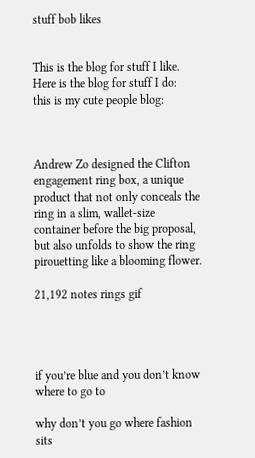stuff bob likes


This is the blog for stuff I like.
Here is the blog for stuff I do:
this is my cute people blog:



Andrew Zo designed the Clifton engagement ring box, a unique product that not only conceals the ring in a slim, wallet-size container before the big proposal, but also unfolds to show the ring pirouetting like a blooming flower.

21,192 notes rings gif




if you’re blue and you don’t know where to go to

why don’t you go where fashion sits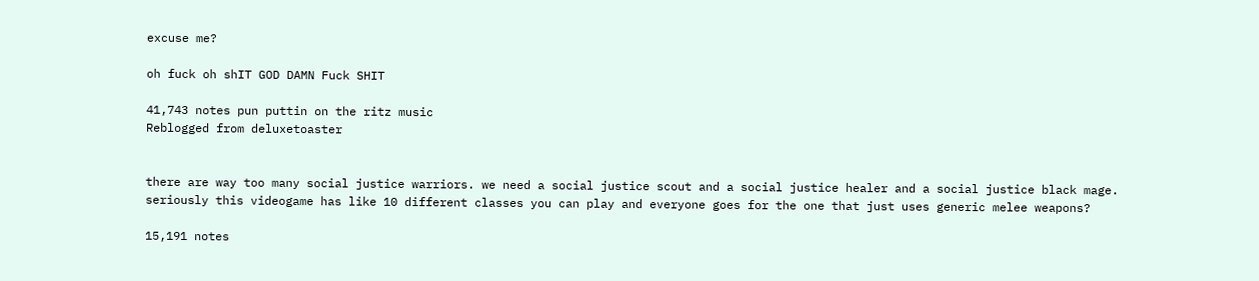excuse me?

oh fuck oh shIT GOD DAMN Fuck SHIT

41,743 notes pun puttin on the ritz music
Reblogged from deluxetoaster


there are way too many social justice warriors. we need a social justice scout and a social justice healer and a social justice black mage. seriously this videogame has like 10 different classes you can play and everyone goes for the one that just uses generic melee weapons?

15,191 notes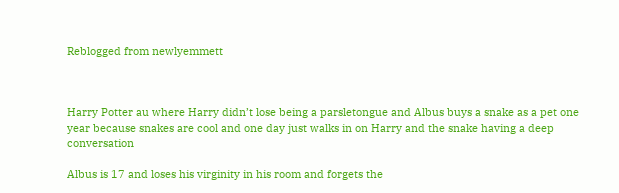Reblogged from newlyemmett



Harry Potter au where Harry didn’t lose being a parsletongue and Albus buys a snake as a pet one year because snakes are cool and one day just walks in on Harry and the snake having a deep conversation

Albus is 17 and loses his virginity in his room and forgets the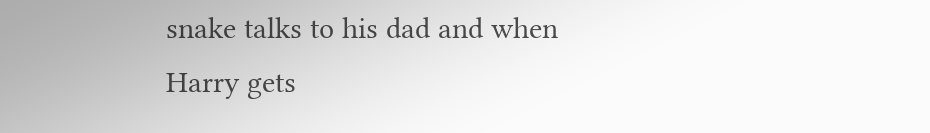snake talks to his dad and when Harry gets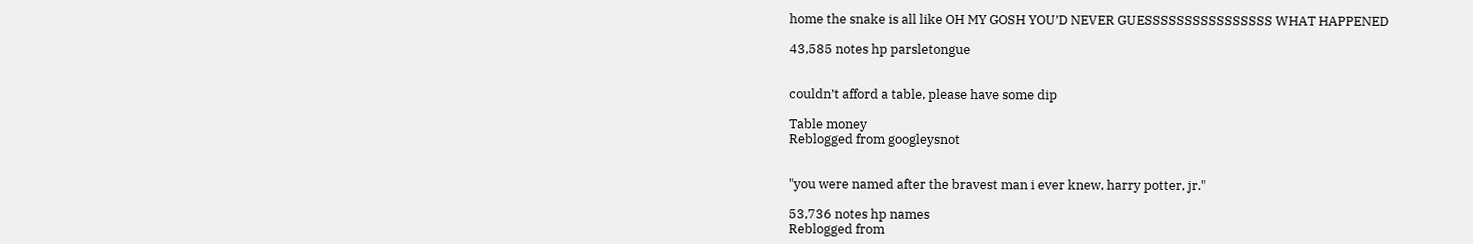home the snake is all like OH MY GOSH YOU’D NEVER GUESSSSSSSSSSSSSSSS WHAT HAPPENED

43,585 notes hp parsletongue


couldn’t afford a table, please have some dip

Table money
Reblogged from googleysnot


"you were named after the bravest man i ever knew, harry potter, jr."

53,736 notes hp names
Reblogged from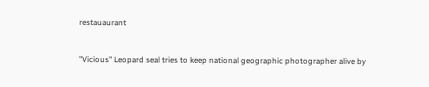restauaurant


"Vicious" Leopard seal tries to keep national geographic photographer alive by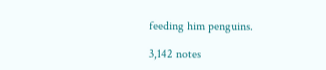feeding him penguins.

3,142 notes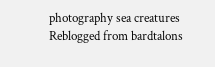photography sea creatures
Reblogged from bardtalons